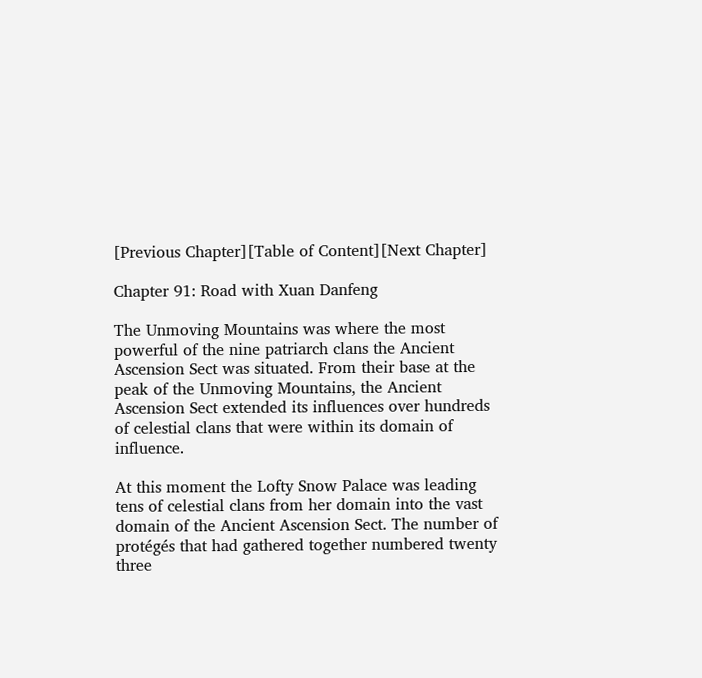[Previous Chapter][Table of Content][Next Chapter]

Chapter 91: Road with Xuan Danfeng

The Unmoving Mountains was where the most powerful of the nine patriarch clans the Ancient Ascension Sect was situated. From their base at the peak of the Unmoving Mountains, the Ancient Ascension Sect extended its influences over hundreds of celestial clans that were within its domain of influence.

At this moment the Lofty Snow Palace was leading tens of celestial clans from her domain into the vast domain of the Ancient Ascension Sect. The number of protégés that had gathered together numbered twenty three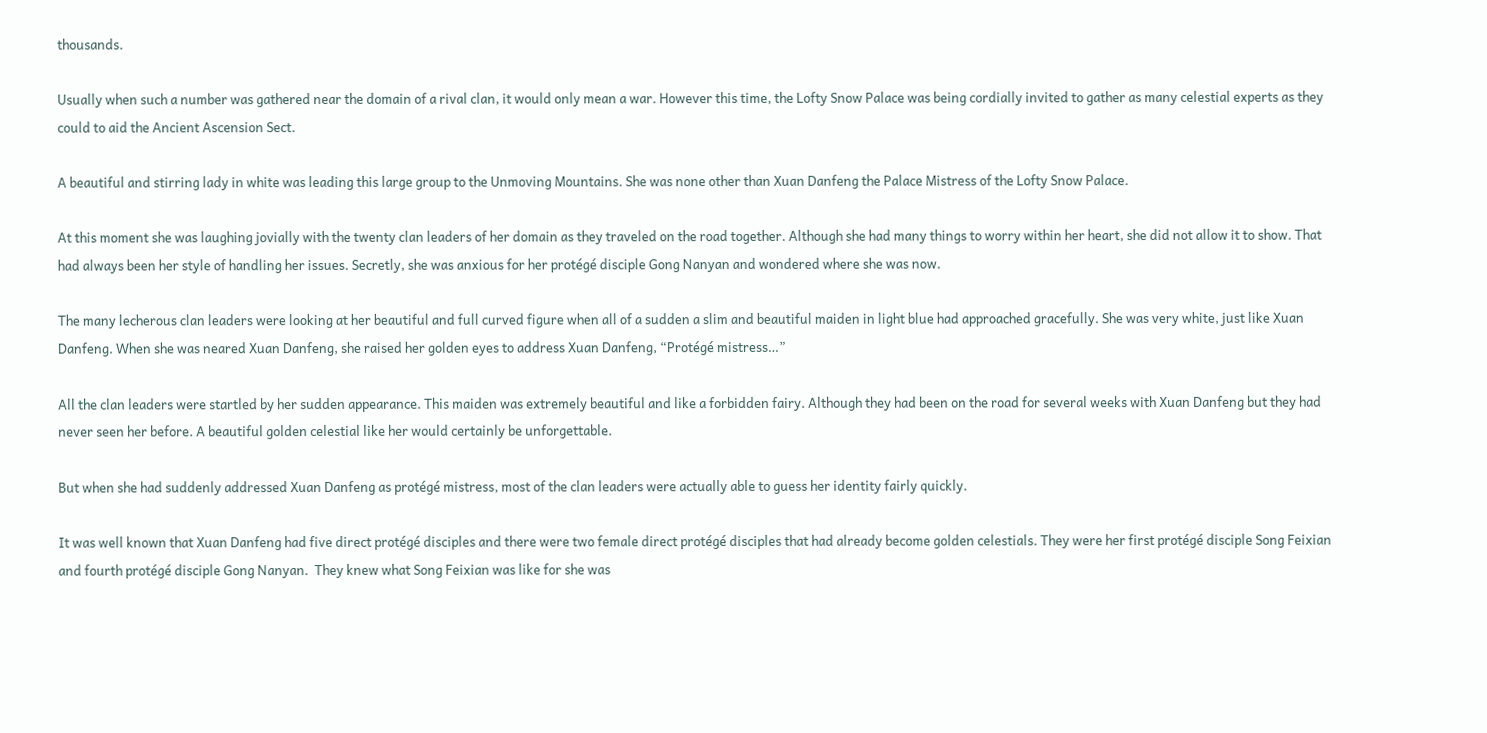thousands.

Usually when such a number was gathered near the domain of a rival clan, it would only mean a war. However this time, the Lofty Snow Palace was being cordially invited to gather as many celestial experts as they could to aid the Ancient Ascension Sect.

A beautiful and stirring lady in white was leading this large group to the Unmoving Mountains. She was none other than Xuan Danfeng the Palace Mistress of the Lofty Snow Palace.

At this moment she was laughing jovially with the twenty clan leaders of her domain as they traveled on the road together. Although she had many things to worry within her heart, she did not allow it to show. That had always been her style of handling her issues. Secretly, she was anxious for her protégé disciple Gong Nanyan and wondered where she was now.

The many lecherous clan leaders were looking at her beautiful and full curved figure when all of a sudden a slim and beautiful maiden in light blue had approached gracefully. She was very white, just like Xuan Danfeng. When she was neared Xuan Danfeng, she raised her golden eyes to address Xuan Danfeng, “Protégé mistress…”

All the clan leaders were startled by her sudden appearance. This maiden was extremely beautiful and like a forbidden fairy. Although they had been on the road for several weeks with Xuan Danfeng but they had never seen her before. A beautiful golden celestial like her would certainly be unforgettable.

But when she had suddenly addressed Xuan Danfeng as protégé mistress, most of the clan leaders were actually able to guess her identity fairly quickly.

It was well known that Xuan Danfeng had five direct protégé disciples and there were two female direct protégé disciples that had already become golden celestials. They were her first protégé disciple Song Feixian and fourth protégé disciple Gong Nanyan.  They knew what Song Feixian was like for she was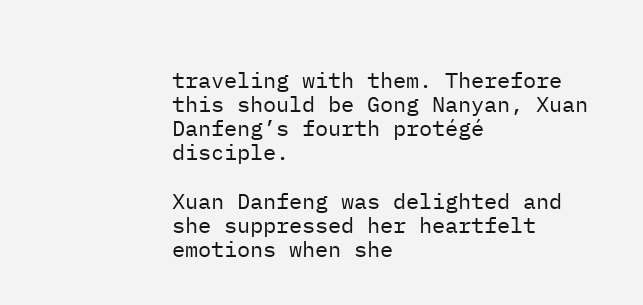traveling with them. Therefore this should be Gong Nanyan, Xuan Danfeng’s fourth protégé disciple.

Xuan Danfeng was delighted and she suppressed her heartfelt emotions when she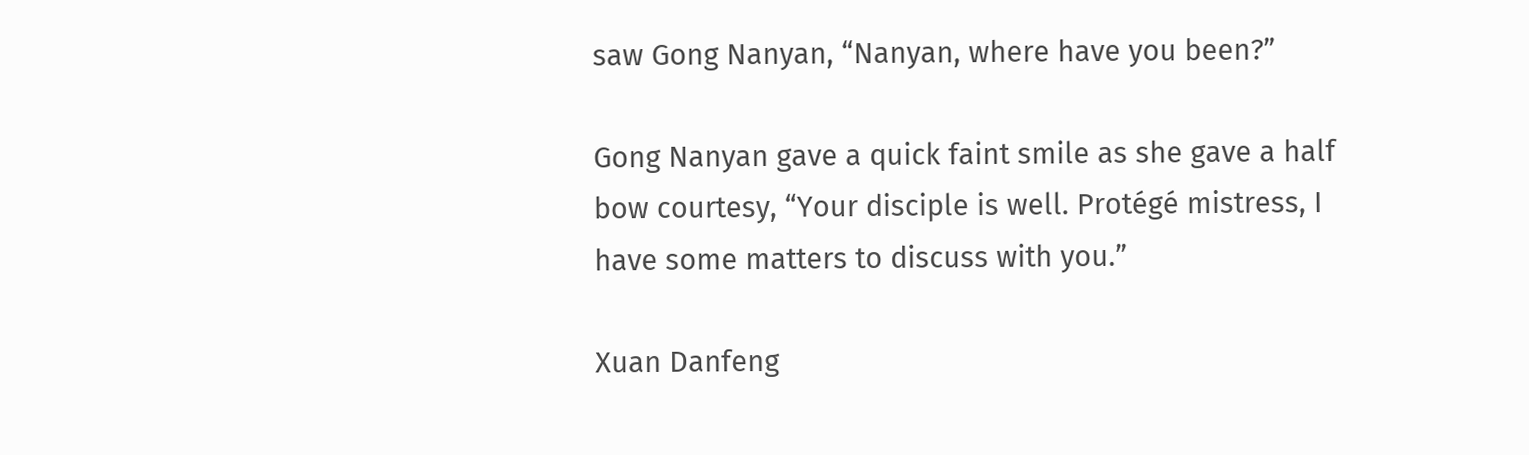saw Gong Nanyan, “Nanyan, where have you been?”

Gong Nanyan gave a quick faint smile as she gave a half bow courtesy, “Your disciple is well. Protégé mistress, I have some matters to discuss with you.”

Xuan Danfeng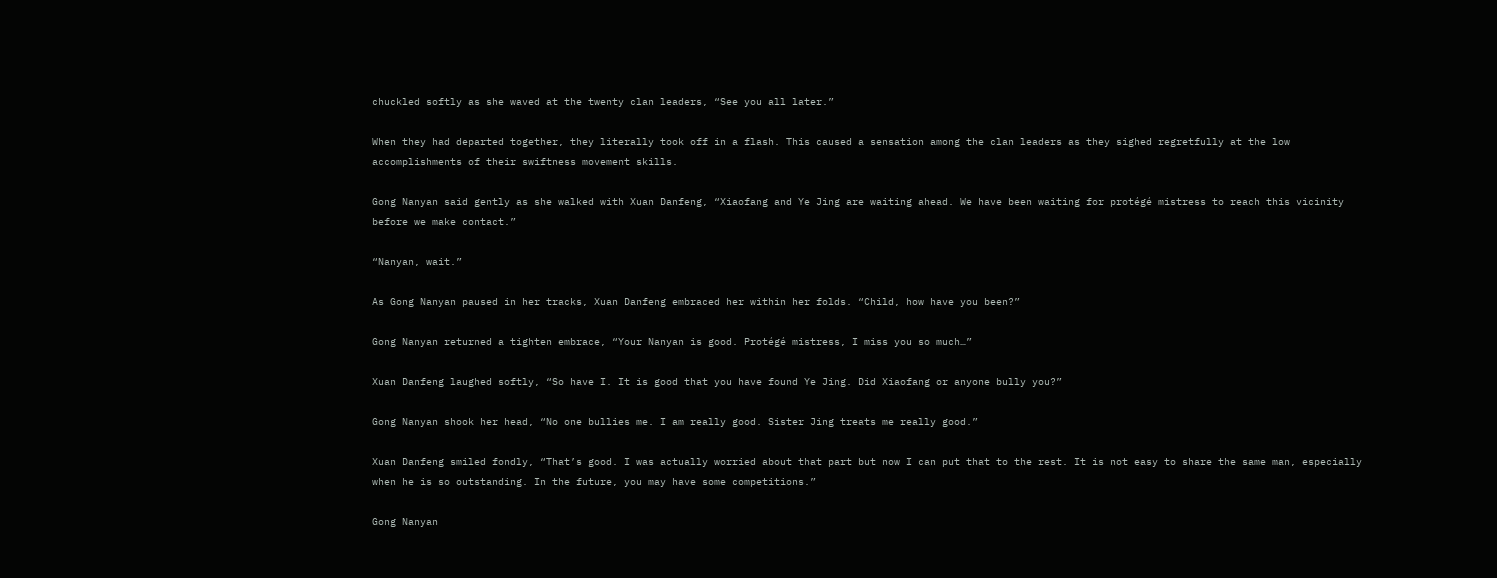chuckled softly as she waved at the twenty clan leaders, “See you all later.”

When they had departed together, they literally took off in a flash. This caused a sensation among the clan leaders as they sighed regretfully at the low accomplishments of their swiftness movement skills.

Gong Nanyan said gently as she walked with Xuan Danfeng, “Xiaofang and Ye Jing are waiting ahead. We have been waiting for protégé mistress to reach this vicinity before we make contact.”

“Nanyan, wait.”

As Gong Nanyan paused in her tracks, Xuan Danfeng embraced her within her folds. “Child, how have you been?”

Gong Nanyan returned a tighten embrace, “Your Nanyan is good. Protégé mistress, I miss you so much…”

Xuan Danfeng laughed softly, “So have I. It is good that you have found Ye Jing. Did Xiaofang or anyone bully you?”

Gong Nanyan shook her head, “No one bullies me. I am really good. Sister Jing treats me really good.”

Xuan Danfeng smiled fondly, “That’s good. I was actually worried about that part but now I can put that to the rest. It is not easy to share the same man, especially when he is so outstanding. In the future, you may have some competitions.”

Gong Nanyan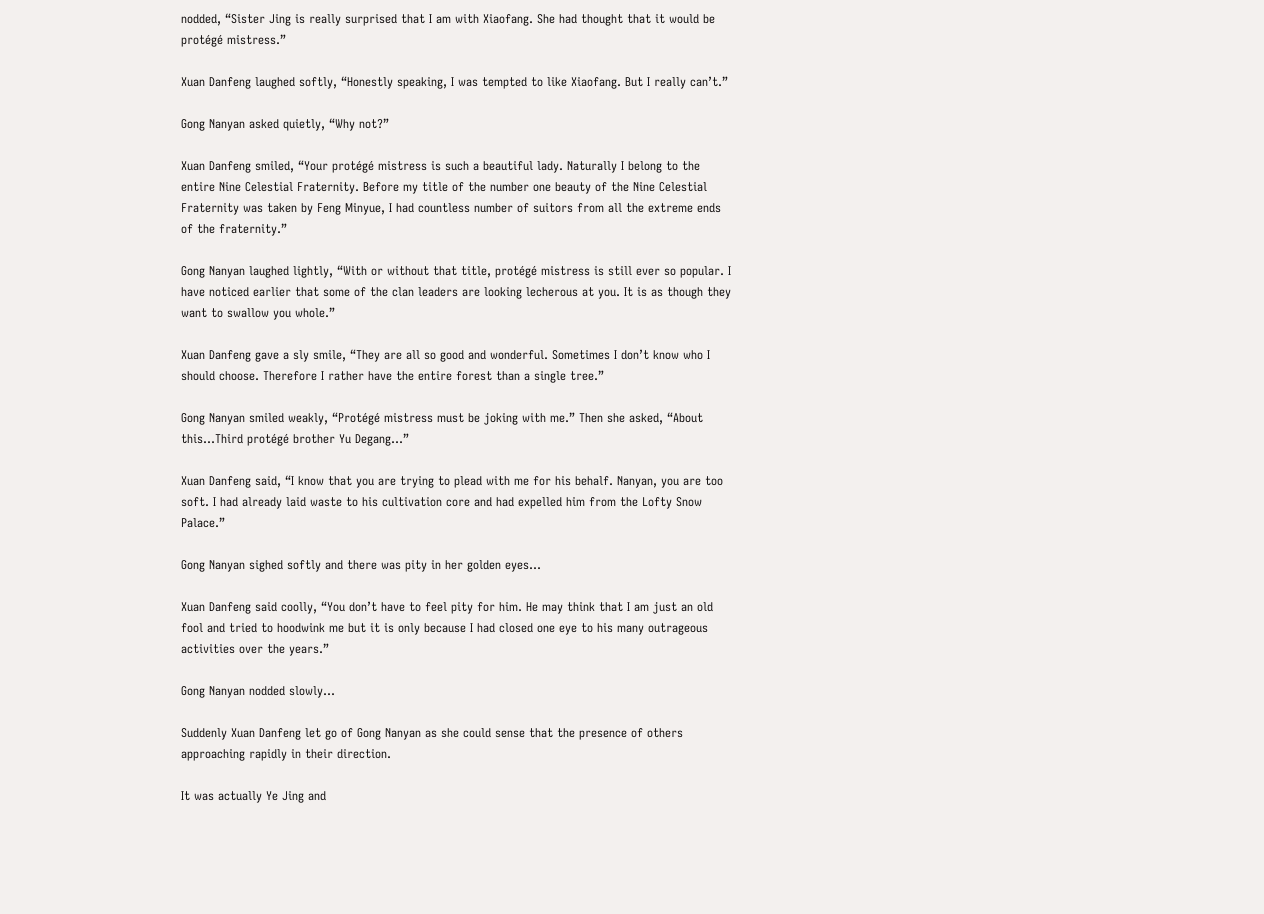nodded, “Sister Jing is really surprised that I am with Xiaofang. She had thought that it would be protégé mistress.”

Xuan Danfeng laughed softly, “Honestly speaking, I was tempted to like Xiaofang. But I really can’t.”

Gong Nanyan asked quietly, “Why not?”

Xuan Danfeng smiled, “Your protégé mistress is such a beautiful lady. Naturally I belong to the entire Nine Celestial Fraternity. Before my title of the number one beauty of the Nine Celestial Fraternity was taken by Feng Minyue, I had countless number of suitors from all the extreme ends of the fraternity.”

Gong Nanyan laughed lightly, “With or without that title, protégé mistress is still ever so popular. I have noticed earlier that some of the clan leaders are looking lecherous at you. It is as though they want to swallow you whole.”

Xuan Danfeng gave a sly smile, “They are all so good and wonderful. Sometimes I don’t know who I should choose. Therefore I rather have the entire forest than a single tree.”

Gong Nanyan smiled weakly, “Protégé mistress must be joking with me.” Then she asked, “About this…Third protégé brother Yu Degang…”

Xuan Danfeng said, “I know that you are trying to plead with me for his behalf. Nanyan, you are too soft. I had already laid waste to his cultivation core and had expelled him from the Lofty Snow Palace.”

Gong Nanyan sighed softly and there was pity in her golden eyes…

Xuan Danfeng said coolly, “You don’t have to feel pity for him. He may think that I am just an old fool and tried to hoodwink me but it is only because I had closed one eye to his many outrageous activities over the years.”

Gong Nanyan nodded slowly…

Suddenly Xuan Danfeng let go of Gong Nanyan as she could sense that the presence of others approaching rapidly in their direction.

It was actually Ye Jing and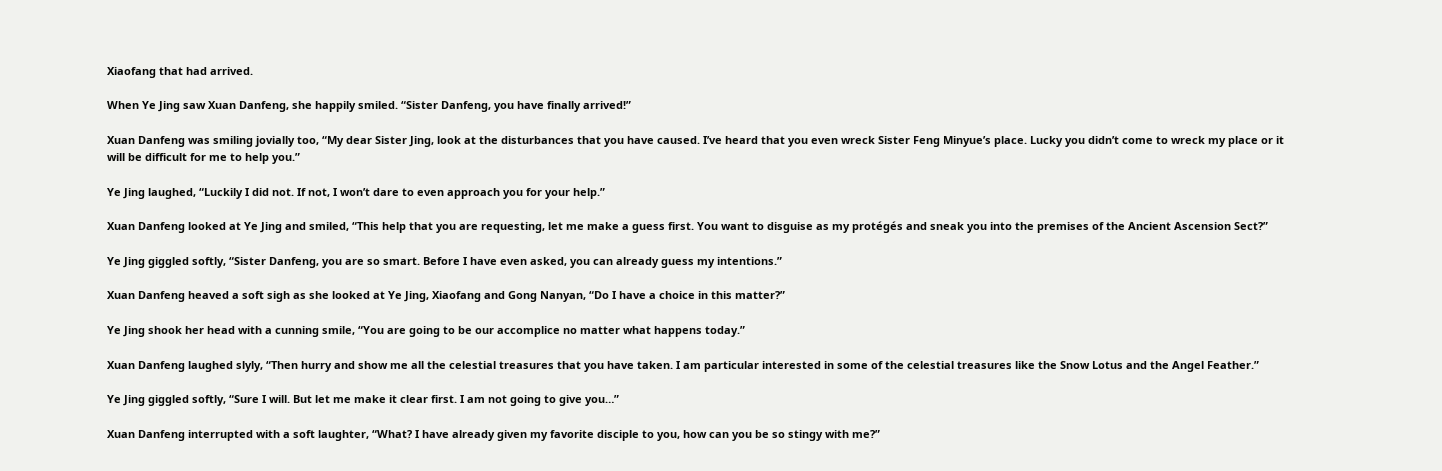Xiaofang that had arrived.

When Ye Jing saw Xuan Danfeng, she happily smiled. “Sister Danfeng, you have finally arrived!”

Xuan Danfeng was smiling jovially too, “My dear Sister Jing, look at the disturbances that you have caused. I’ve heard that you even wreck Sister Feng Minyue’s place. Lucky you didn’t come to wreck my place or it will be difficult for me to help you.”

Ye Jing laughed, “Luckily I did not. If not, I won’t dare to even approach you for your help.”

Xuan Danfeng looked at Ye Jing and smiled, “This help that you are requesting, let me make a guess first. You want to disguise as my protégés and sneak you into the premises of the Ancient Ascension Sect?”

Ye Jing giggled softly, “Sister Danfeng, you are so smart. Before I have even asked, you can already guess my intentions.”

Xuan Danfeng heaved a soft sigh as she looked at Ye Jing, Xiaofang and Gong Nanyan, “Do I have a choice in this matter?”

Ye Jing shook her head with a cunning smile, “You are going to be our accomplice no matter what happens today.”

Xuan Danfeng laughed slyly, “Then hurry and show me all the celestial treasures that you have taken. I am particular interested in some of the celestial treasures like the Snow Lotus and the Angel Feather.”

Ye Jing giggled softly, “Sure I will. But let me make it clear first. I am not going to give you…”

Xuan Danfeng interrupted with a soft laughter, “What? I have already given my favorite disciple to you, how can you be so stingy with me?”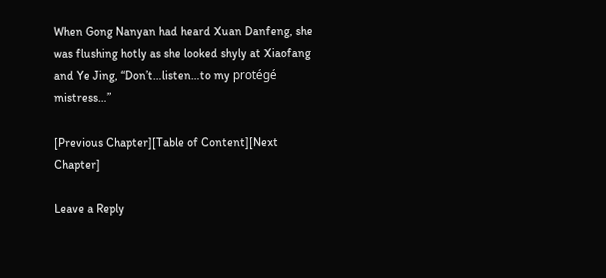When Gong Nanyan had heard Xuan Danfeng, she was flushing hotly as she looked shyly at Xiaofang and Ye Jing, “Don’t…listen…to my protégé mistress…”

[Previous Chapter][Table of Content][Next Chapter]

Leave a Reply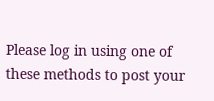Please log in using one of these methods to post your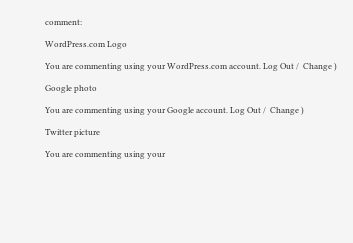comment:

WordPress.com Logo

You are commenting using your WordPress.com account. Log Out /  Change )

Google photo

You are commenting using your Google account. Log Out /  Change )

Twitter picture

You are commenting using your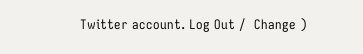Twitter account. Log Out /  Change )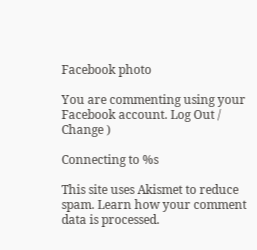Facebook photo

You are commenting using your Facebook account. Log Out /  Change )

Connecting to %s

This site uses Akismet to reduce spam. Learn how your comment data is processed.